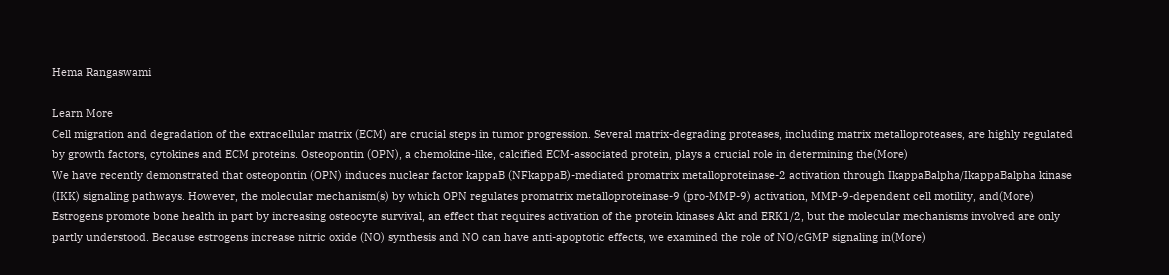Hema Rangaswami

Learn More
Cell migration and degradation of the extracellular matrix (ECM) are crucial steps in tumor progression. Several matrix-degrading proteases, including matrix metalloproteases, are highly regulated by growth factors, cytokines and ECM proteins. Osteopontin (OPN), a chemokine-like, calcified ECM-associated protein, plays a crucial role in determining the(More)
We have recently demonstrated that osteopontin (OPN) induces nuclear factor kappaB (NFkappaB)-mediated promatrix metalloproteinase-2 activation through IkappaBalpha/IkappaBalpha kinase (IKK) signaling pathways. However, the molecular mechanism(s) by which OPN regulates promatrix metalloproteinase-9 (pro-MMP-9) activation, MMP-9-dependent cell motility, and(More)
Estrogens promote bone health in part by increasing osteocyte survival, an effect that requires activation of the protein kinases Akt and ERK1/2, but the molecular mechanisms involved are only partly understood. Because estrogens increase nitric oxide (NO) synthesis and NO can have anti-apoptotic effects, we examined the role of NO/cGMP signaling in(More)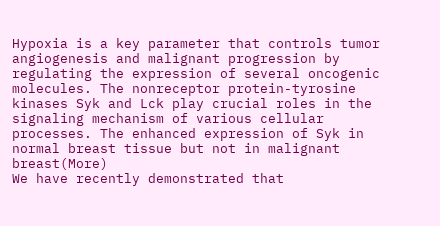Hypoxia is a key parameter that controls tumor angiogenesis and malignant progression by regulating the expression of several oncogenic molecules. The nonreceptor protein-tyrosine kinases Syk and Lck play crucial roles in the signaling mechanism of various cellular processes. The enhanced expression of Syk in normal breast tissue but not in malignant breast(More)
We have recently demonstrated that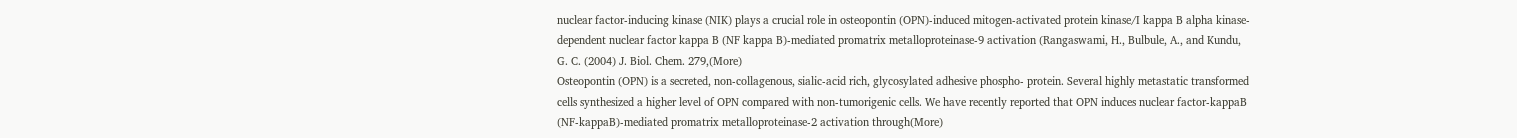nuclear factor-inducing kinase (NIK) plays a crucial role in osteopontin (OPN)-induced mitogen-activated protein kinase/I kappa B alpha kinase-dependent nuclear factor kappa B (NF kappa B)-mediated promatrix metalloproteinase-9 activation (Rangaswami, H., Bulbule, A., and Kundu, G. C. (2004) J. Biol. Chem. 279,(More)
Osteopontin (OPN) is a secreted, non-collagenous, sialic-acid rich, glycosylated adhesive phospho- protein. Several highly metastatic transformed cells synthesized a higher level of OPN compared with non-tumorigenic cells. We have recently reported that OPN induces nuclear factor-kappaB (NF-kappaB)-mediated promatrix metalloproteinase-2 activation through(More)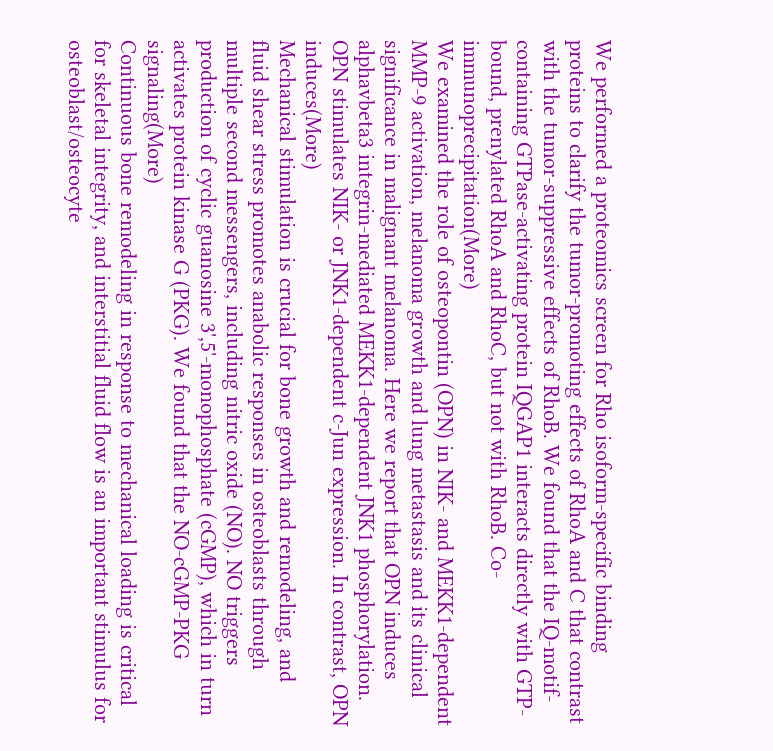We performed a proteomics screen for Rho isoform-specific binding proteins to clarify the tumor-promoting effects of RhoA and C that contrast with the tumor-suppressive effects of RhoB. We found that the IQ-motif-containing GTPase-activating protein IQGAP1 interacts directly with GTP-bound, prenylated RhoA and RhoC, but not with RhoB. Co-immunoprecipitation(More)
We examined the role of osteopontin (OPN) in NIK- and MEKK1-dependent MMP-9 activation, melanoma growth and lung metastasis and its clinical significance in malignant melanoma. Here we report that OPN induces alphavbeta3 integrin-mediated MEKK1-dependent JNK1 phosphorylation. OPN stimulates NIK- or JNK1-dependent c-Jun expression. In contrast, OPN induces(More)
Mechanical stimulation is crucial for bone growth and remodeling, and fluid shear stress promotes anabolic responses in osteoblasts through multiple second messengers, including nitric oxide (NO). NO triggers production of cyclic guanosine 3',5'-monophosphate (cGMP), which in turn activates protein kinase G (PKG). We found that the NO-cGMP-PKG signaling(More)
Continuous bone remodeling in response to mechanical loading is critical for skeletal integrity, and interstitial fluid flow is an important stimulus for osteoblast/osteocyte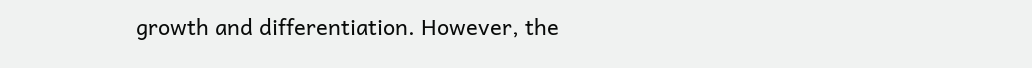growth and differentiation. However, the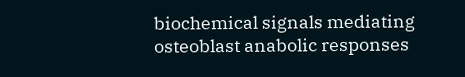biochemical signals mediating osteoblast anabolic responses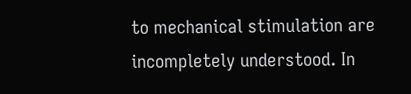to mechanical stimulation are incompletely understood. In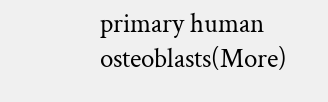primary human osteoblasts(More)